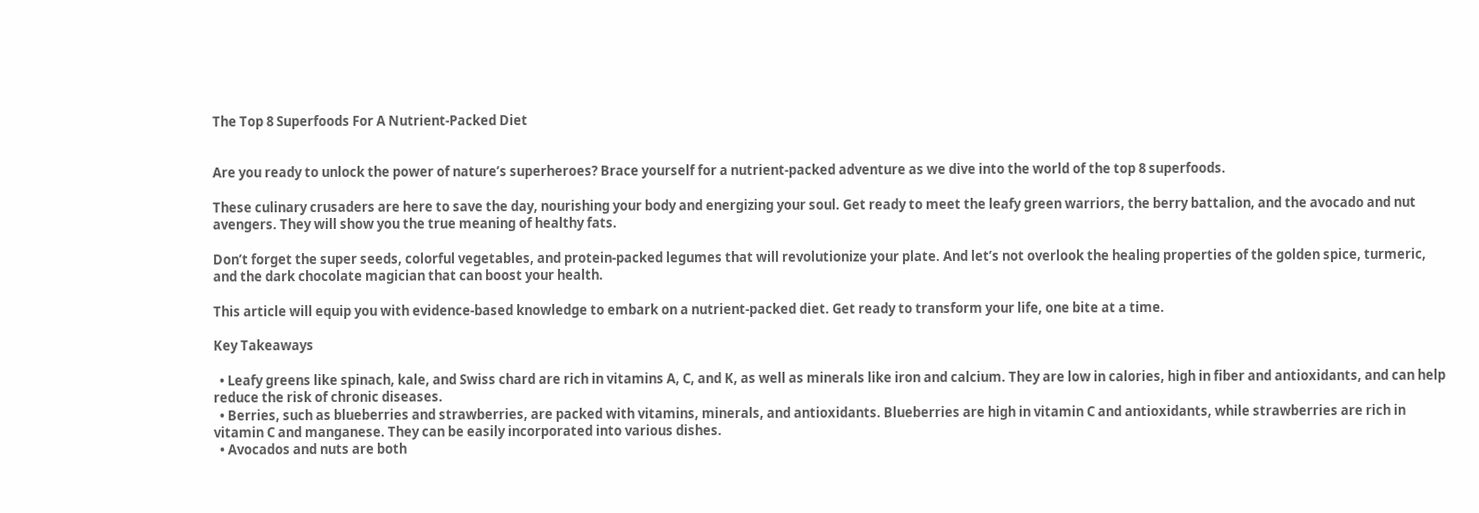The Top 8 Superfoods For A Nutrient-Packed Diet


Are you ready to unlock the power of nature’s superheroes? Brace yourself for a nutrient-packed adventure as we dive into the world of the top 8 superfoods.

These culinary crusaders are here to save the day, nourishing your body and energizing your soul. Get ready to meet the leafy green warriors, the berry battalion, and the avocado and nut avengers. They will show you the true meaning of healthy fats.

Don’t forget the super seeds, colorful vegetables, and protein-packed legumes that will revolutionize your plate. And let’s not overlook the healing properties of the golden spice, turmeric, and the dark chocolate magician that can boost your health.

This article will equip you with evidence-based knowledge to embark on a nutrient-packed diet. Get ready to transform your life, one bite at a time.

Key Takeaways

  • Leafy greens like spinach, kale, and Swiss chard are rich in vitamins A, C, and K, as well as minerals like iron and calcium. They are low in calories, high in fiber and antioxidants, and can help reduce the risk of chronic diseases.
  • Berries, such as blueberries and strawberries, are packed with vitamins, minerals, and antioxidants. Blueberries are high in vitamin C and antioxidants, while strawberries are rich in vitamin C and manganese. They can be easily incorporated into various dishes.
  • Avocados and nuts are both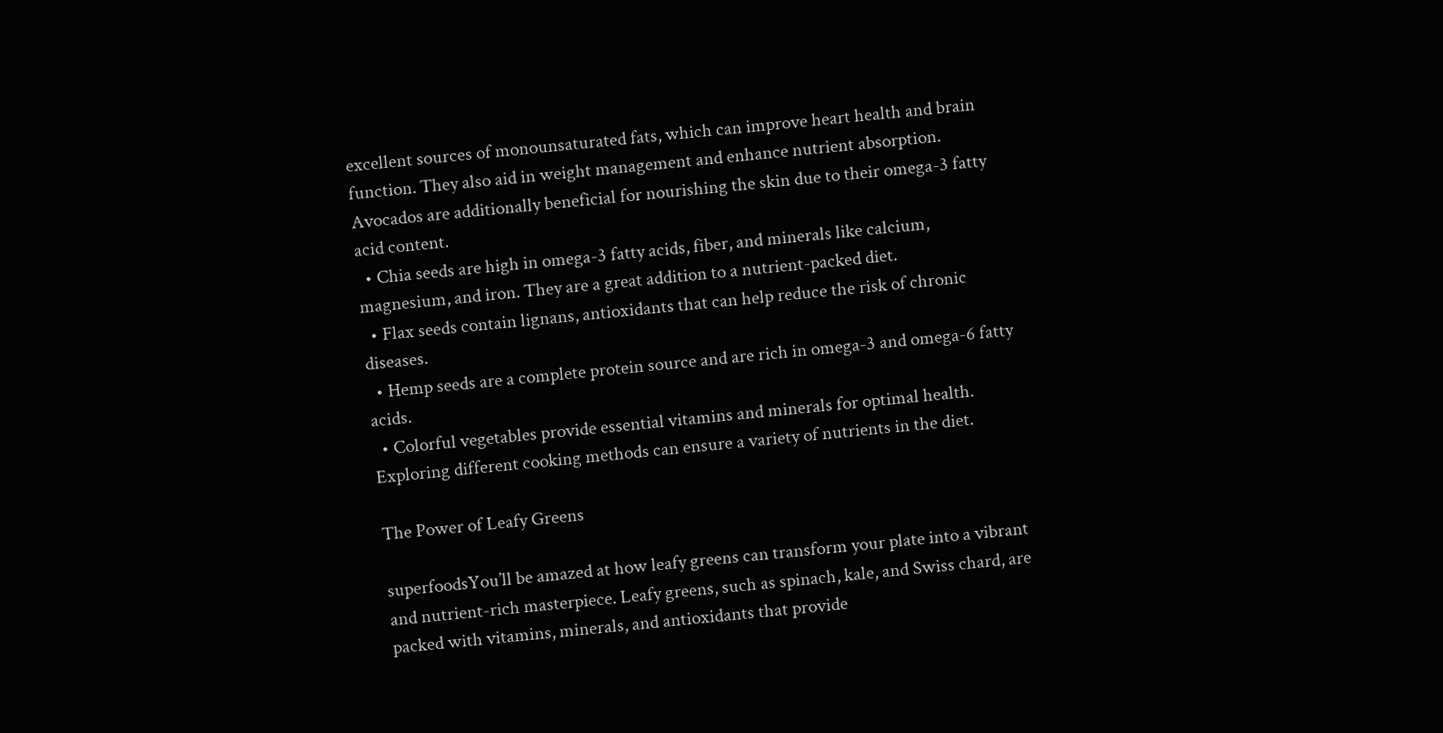excellent sources of monounsaturated fats, which can improve heart health and brain function. They also aid in weight management and enhance nutrient absorption. Avocados are additionally beneficial for nourishing the skin due to their omega-3 fatty acid content.
  • Chia seeds are high in omega-3 fatty acids, fiber, and minerals like calcium, magnesium, and iron. They are a great addition to a nutrient-packed diet.
  • Flax seeds contain lignans, antioxidants that can help reduce the risk of chronic diseases.
  • Hemp seeds are a complete protein source and are rich in omega-3 and omega-6 fatty acids.
  • Colorful vegetables provide essential vitamins and minerals for optimal health. Exploring different cooking methods can ensure a variety of nutrients in the diet.

The Power of Leafy Greens

superfoodsYou’ll be amazed at how leafy greens can transform your plate into a vibrant and nutrient-rich masterpiece. Leafy greens, such as spinach, kale, and Swiss chard, are packed with vitamins, minerals, and antioxidants that provide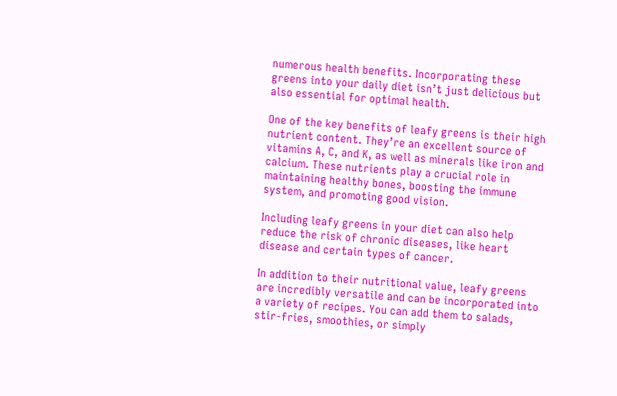numerous health benefits. Incorporating these greens into your daily diet isn’t just delicious but also essential for optimal health.

One of the key benefits of leafy greens is their high nutrient content. They’re an excellent source of vitamins A, C, and K, as well as minerals like iron and calcium. These nutrients play a crucial role in maintaining healthy bones, boosting the immune system, and promoting good vision.

Including leafy greens in your diet can also help reduce the risk of chronic diseases, like heart disease and certain types of cancer.

In addition to their nutritional value, leafy greens are incredibly versatile and can be incorporated into a variety of recipes. You can add them to salads, stir-fries, smoothies, or simply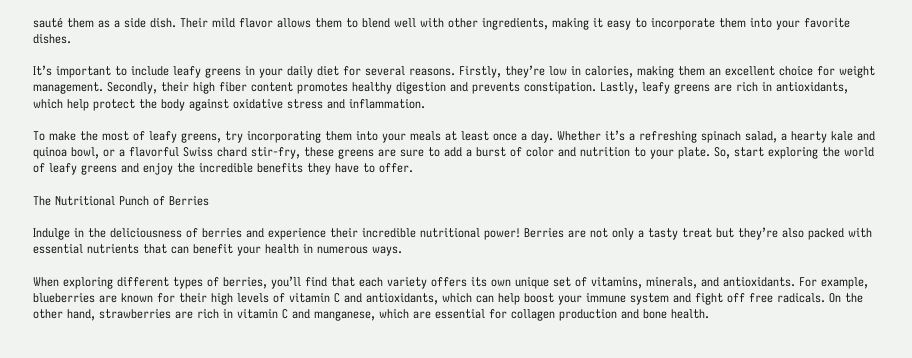sauté them as a side dish. Their mild flavor allows them to blend well with other ingredients, making it easy to incorporate them into your favorite dishes.

It’s important to include leafy greens in your daily diet for several reasons. Firstly, they’re low in calories, making them an excellent choice for weight management. Secondly, their high fiber content promotes healthy digestion and prevents constipation. Lastly, leafy greens are rich in antioxidants, which help protect the body against oxidative stress and inflammation.

To make the most of leafy greens, try incorporating them into your meals at least once a day. Whether it’s a refreshing spinach salad, a hearty kale and quinoa bowl, or a flavorful Swiss chard stir-fry, these greens are sure to add a burst of color and nutrition to your plate. So, start exploring the world of leafy greens and enjoy the incredible benefits they have to offer.

The Nutritional Punch of Berries

Indulge in the deliciousness of berries and experience their incredible nutritional power! Berries are not only a tasty treat but they’re also packed with essential nutrients that can benefit your health in numerous ways.

When exploring different types of berries, you’ll find that each variety offers its own unique set of vitamins, minerals, and antioxidants. For example, blueberries are known for their high levels of vitamin C and antioxidants, which can help boost your immune system and fight off free radicals. On the other hand, strawberries are rich in vitamin C and manganese, which are essential for collagen production and bone health.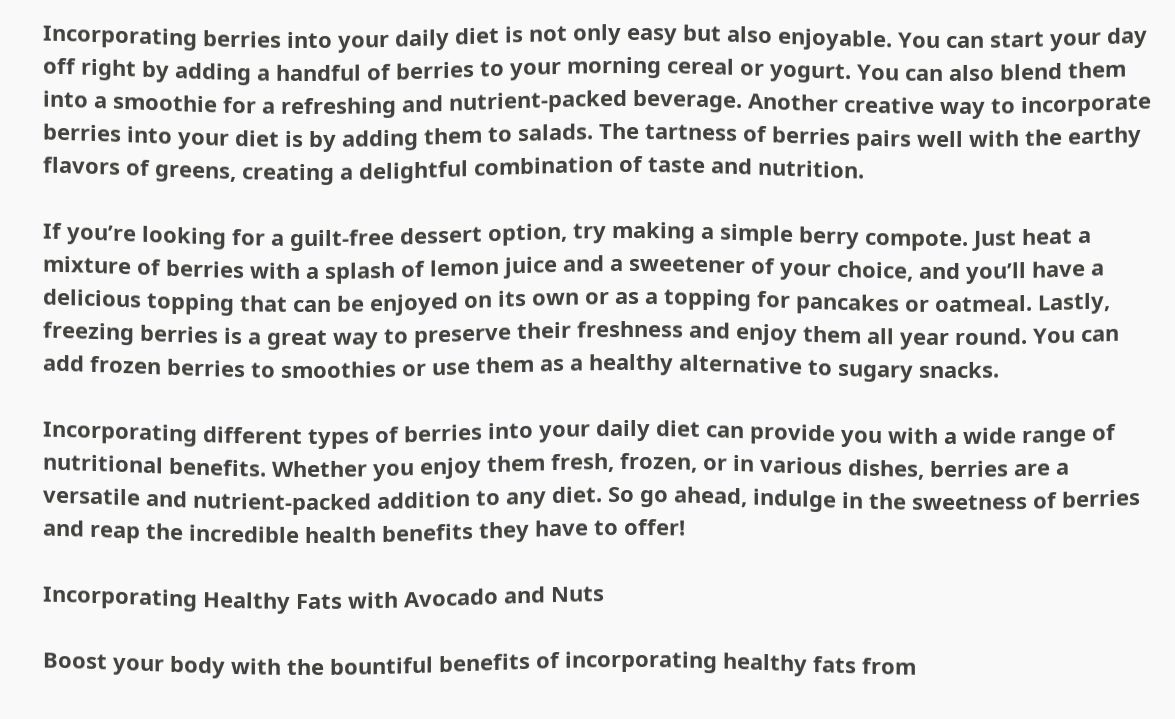Incorporating berries into your daily diet is not only easy but also enjoyable. You can start your day off right by adding a handful of berries to your morning cereal or yogurt. You can also blend them into a smoothie for a refreshing and nutrient-packed beverage. Another creative way to incorporate berries into your diet is by adding them to salads. The tartness of berries pairs well with the earthy flavors of greens, creating a delightful combination of taste and nutrition.

If you’re looking for a guilt-free dessert option, try making a simple berry compote. Just heat a mixture of berries with a splash of lemon juice and a sweetener of your choice, and you’ll have a delicious topping that can be enjoyed on its own or as a topping for pancakes or oatmeal. Lastly, freezing berries is a great way to preserve their freshness and enjoy them all year round. You can add frozen berries to smoothies or use them as a healthy alternative to sugary snacks.

Incorporating different types of berries into your daily diet can provide you with a wide range of nutritional benefits. Whether you enjoy them fresh, frozen, or in various dishes, berries are a versatile and nutrient-packed addition to any diet. So go ahead, indulge in the sweetness of berries and reap the incredible health benefits they have to offer!

Incorporating Healthy Fats with Avocado and Nuts

Boost your body with the bountiful benefits of incorporating healthy fats from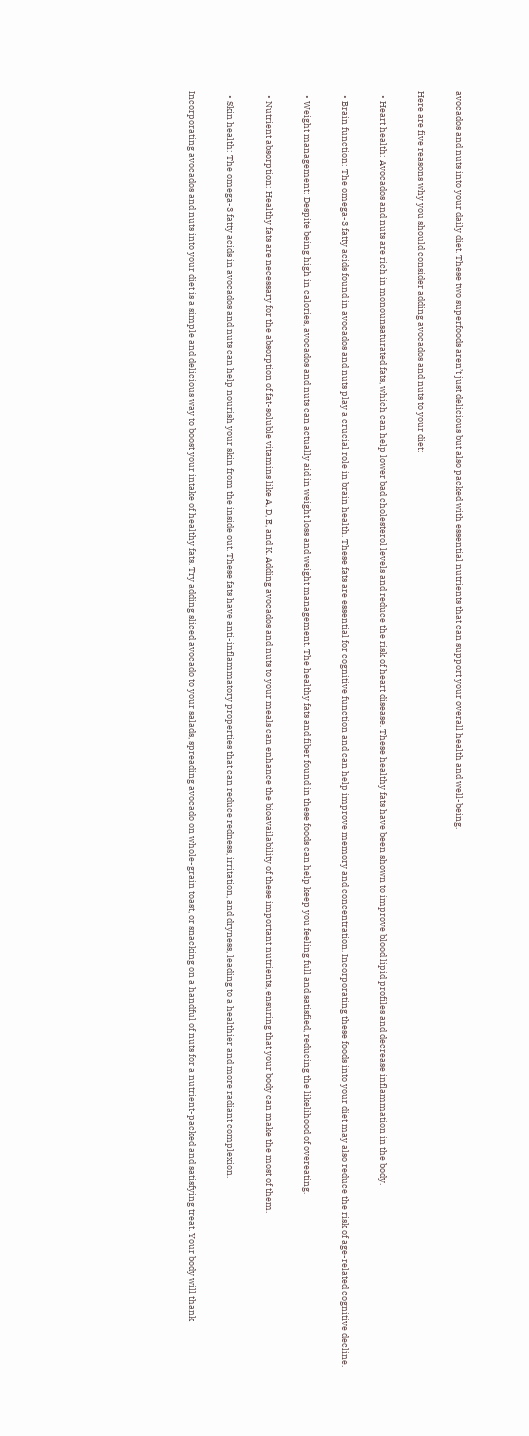avocados and nuts into your daily diet. These two superfoods aren’t just delicious but also packed with essential nutrients that can support your overall health and well-being.

Here are five reasons why you should consider adding avocados and nuts to your diet:

  • Heart health: Avocados and nuts are rich in monounsaturated fats, which can help lower bad cholesterol levels and reduce the risk of heart disease. These healthy fats have been shown to improve blood lipid profiles and decrease inflammation in the body.

  • Brain function: The omega-3 fatty acids found in avocados and nuts play a crucial role in brain health. These fats are essential for cognitive function and can help improve memory and concentration. Incorporating these foods into your diet may also reduce the risk of age-related cognitive decline.

  • Weight management: Despite being high in calories, avocados and nuts can actually aid in weight loss and weight management. The healthy fats and fiber found in these foods can help keep you feeling full and satisfied, reducing the likelihood of overeating.

  • Nutrient absorption: Healthy fats are necessary for the absorption of fat-soluble vitamins like A, D, E, and K. Adding avocados and nuts to your meals can enhance the bioavailability of these important nutrients, ensuring that your body can make the most of them.

  • Skin health: The omega-3 fatty acids in avocados and nuts can help nourish your skin from the inside out. These fats have anti-inflammatory properties that can reduce redness, irritation, and dryness, leading to a healthier and more radiant complexion.

Incorporating avocados and nuts into your diet is a simple and delicious way to boost your intake of healthy fats. Try adding sliced avocado to your salads, spreading avocado on whole-grain toast, or snacking on a handful of nuts for a nutrient-packed and satisfying treat. Your body will thank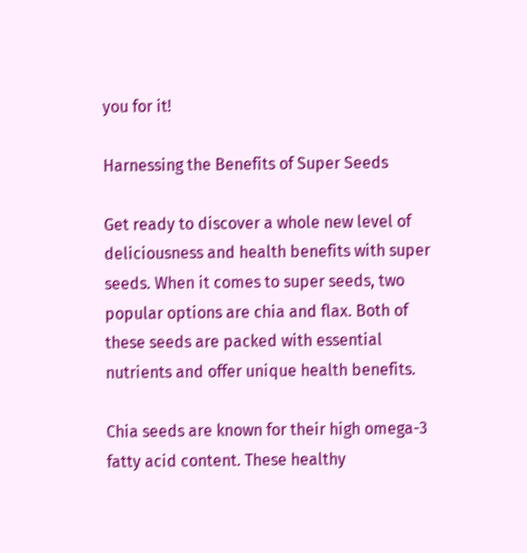you for it!

Harnessing the Benefits of Super Seeds

Get ready to discover a whole new level of deliciousness and health benefits with super seeds. When it comes to super seeds, two popular options are chia and flax. Both of these seeds are packed with essential nutrients and offer unique health benefits.

Chia seeds are known for their high omega-3 fatty acid content. These healthy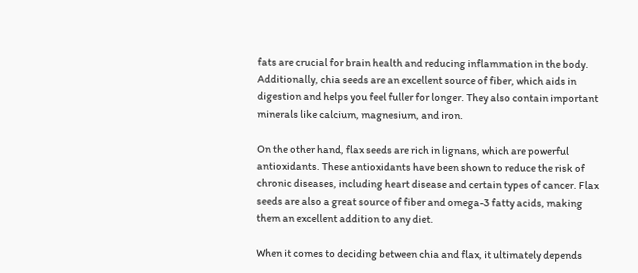fats are crucial for brain health and reducing inflammation in the body. Additionally, chia seeds are an excellent source of fiber, which aids in digestion and helps you feel fuller for longer. They also contain important minerals like calcium, magnesium, and iron.

On the other hand, flax seeds are rich in lignans, which are powerful antioxidants. These antioxidants have been shown to reduce the risk of chronic diseases, including heart disease and certain types of cancer. Flax seeds are also a great source of fiber and omega-3 fatty acids, making them an excellent addition to any diet.

When it comes to deciding between chia and flax, it ultimately depends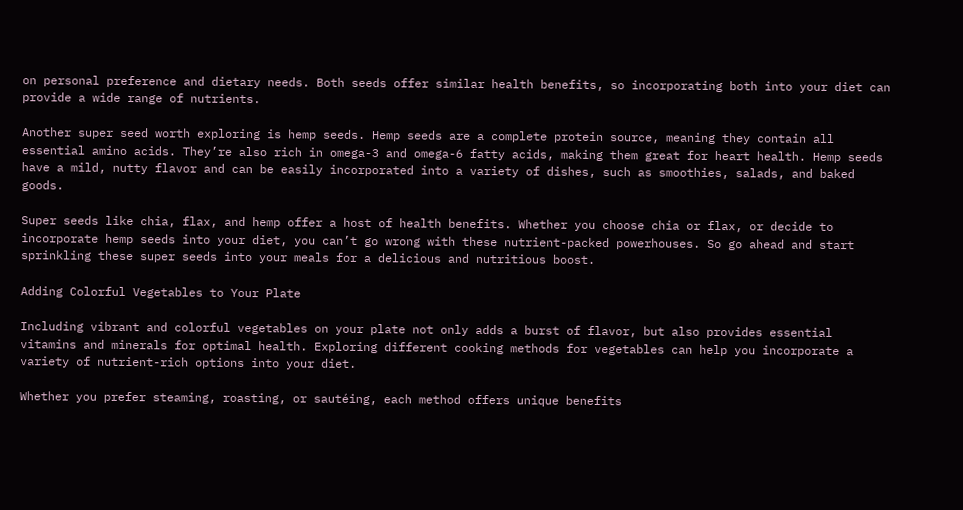on personal preference and dietary needs. Both seeds offer similar health benefits, so incorporating both into your diet can provide a wide range of nutrients.

Another super seed worth exploring is hemp seeds. Hemp seeds are a complete protein source, meaning they contain all essential amino acids. They’re also rich in omega-3 and omega-6 fatty acids, making them great for heart health. Hemp seeds have a mild, nutty flavor and can be easily incorporated into a variety of dishes, such as smoothies, salads, and baked goods.

Super seeds like chia, flax, and hemp offer a host of health benefits. Whether you choose chia or flax, or decide to incorporate hemp seeds into your diet, you can’t go wrong with these nutrient-packed powerhouses. So go ahead and start sprinkling these super seeds into your meals for a delicious and nutritious boost.

Adding Colorful Vegetables to Your Plate

Including vibrant and colorful vegetables on your plate not only adds a burst of flavor, but also provides essential vitamins and minerals for optimal health. Exploring different cooking methods for vegetables can help you incorporate a variety of nutrient-rich options into your diet.

Whether you prefer steaming, roasting, or sautéing, each method offers unique benefits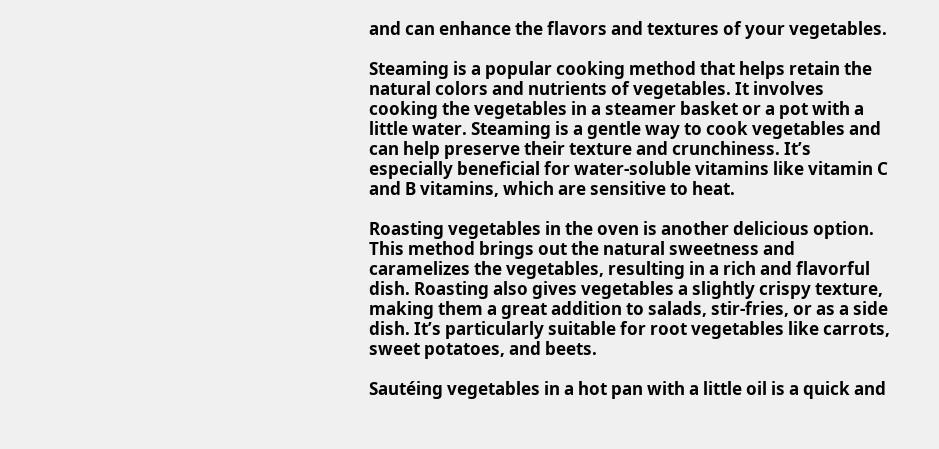and can enhance the flavors and textures of your vegetables.

Steaming is a popular cooking method that helps retain the natural colors and nutrients of vegetables. It involves cooking the vegetables in a steamer basket or a pot with a little water. Steaming is a gentle way to cook vegetables and can help preserve their texture and crunchiness. It’s especially beneficial for water-soluble vitamins like vitamin C and B vitamins, which are sensitive to heat.

Roasting vegetables in the oven is another delicious option. This method brings out the natural sweetness and caramelizes the vegetables, resulting in a rich and flavorful dish. Roasting also gives vegetables a slightly crispy texture, making them a great addition to salads, stir-fries, or as a side dish. It’s particularly suitable for root vegetables like carrots, sweet potatoes, and beets.

Sautéing vegetables in a hot pan with a little oil is a quick and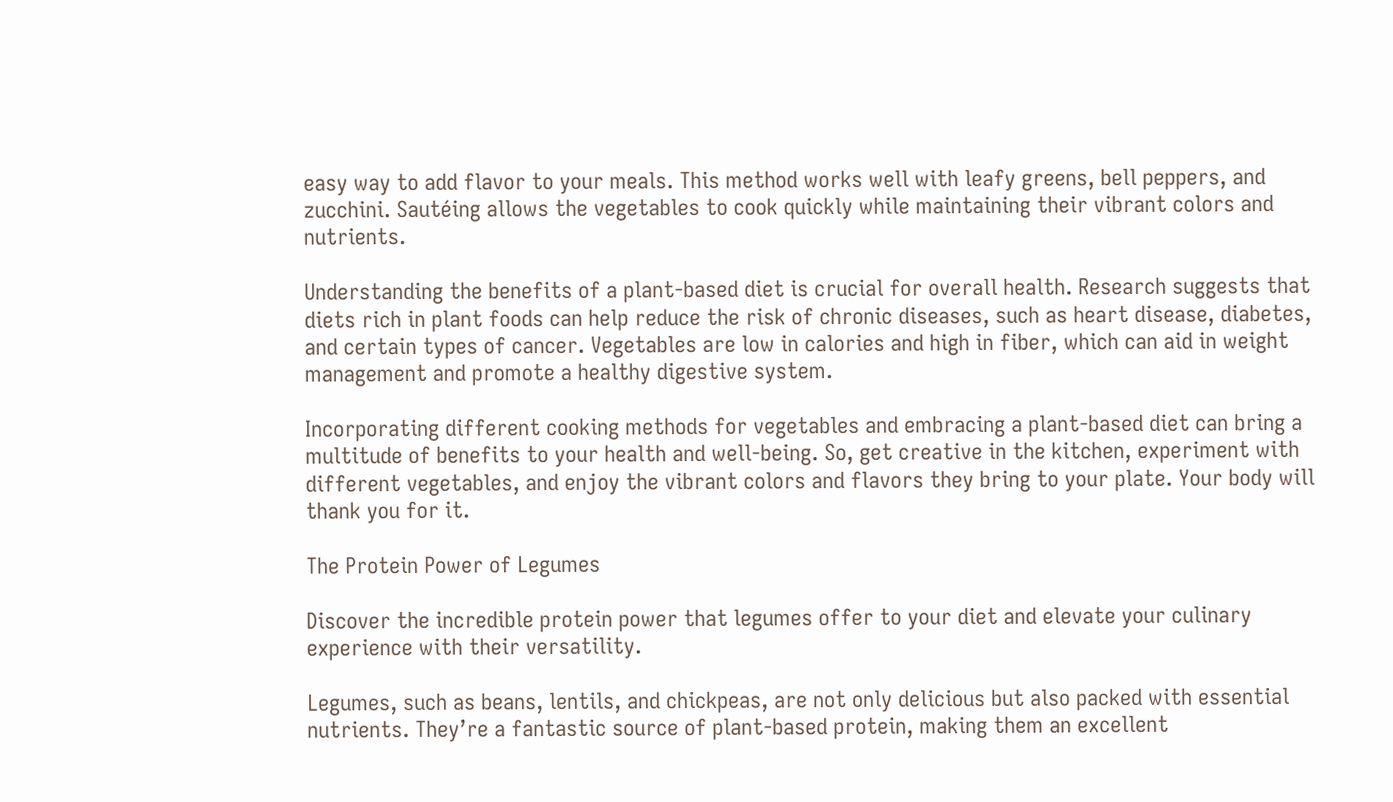easy way to add flavor to your meals. This method works well with leafy greens, bell peppers, and zucchini. Sautéing allows the vegetables to cook quickly while maintaining their vibrant colors and nutrients.

Understanding the benefits of a plant-based diet is crucial for overall health. Research suggests that diets rich in plant foods can help reduce the risk of chronic diseases, such as heart disease, diabetes, and certain types of cancer. Vegetables are low in calories and high in fiber, which can aid in weight management and promote a healthy digestive system.

Incorporating different cooking methods for vegetables and embracing a plant-based diet can bring a multitude of benefits to your health and well-being. So, get creative in the kitchen, experiment with different vegetables, and enjoy the vibrant colors and flavors they bring to your plate. Your body will thank you for it.

The Protein Power of Legumes

Discover the incredible protein power that legumes offer to your diet and elevate your culinary experience with their versatility.

Legumes, such as beans, lentils, and chickpeas, are not only delicious but also packed with essential nutrients. They’re a fantastic source of plant-based protein, making them an excellent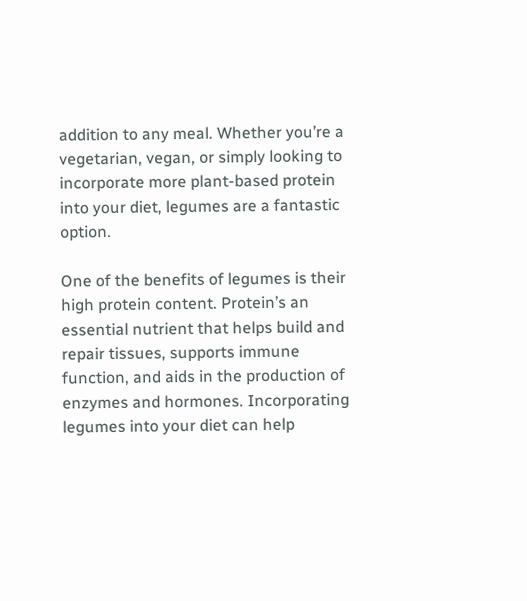addition to any meal. Whether you’re a vegetarian, vegan, or simply looking to incorporate more plant-based protein into your diet, legumes are a fantastic option.

One of the benefits of legumes is their high protein content. Protein’s an essential nutrient that helps build and repair tissues, supports immune function, and aids in the production of enzymes and hormones. Incorporating legumes into your diet can help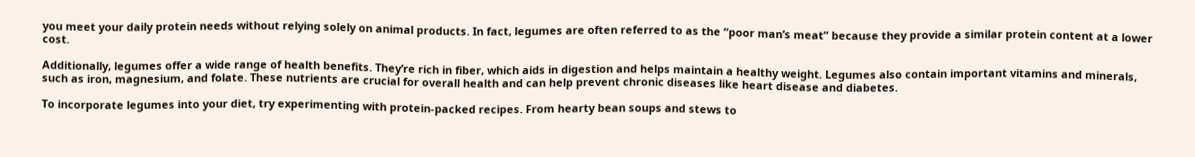you meet your daily protein needs without relying solely on animal products. In fact, legumes are often referred to as the “poor man’s meat” because they provide a similar protein content at a lower cost.

Additionally, legumes offer a wide range of health benefits. They’re rich in fiber, which aids in digestion and helps maintain a healthy weight. Legumes also contain important vitamins and minerals, such as iron, magnesium, and folate. These nutrients are crucial for overall health and can help prevent chronic diseases like heart disease and diabetes.

To incorporate legumes into your diet, try experimenting with protein-packed recipes. From hearty bean soups and stews to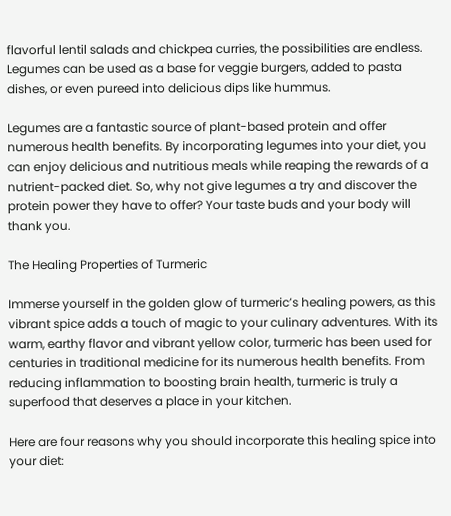flavorful lentil salads and chickpea curries, the possibilities are endless. Legumes can be used as a base for veggie burgers, added to pasta dishes, or even pureed into delicious dips like hummus.

Legumes are a fantastic source of plant-based protein and offer numerous health benefits. By incorporating legumes into your diet, you can enjoy delicious and nutritious meals while reaping the rewards of a nutrient-packed diet. So, why not give legumes a try and discover the protein power they have to offer? Your taste buds and your body will thank you.

The Healing Properties of Turmeric

Immerse yourself in the golden glow of turmeric’s healing powers, as this vibrant spice adds a touch of magic to your culinary adventures. With its warm, earthy flavor and vibrant yellow color, turmeric has been used for centuries in traditional medicine for its numerous health benefits. From reducing inflammation to boosting brain health, turmeric is truly a superfood that deserves a place in your kitchen.

Here are four reasons why you should incorporate this healing spice into your diet: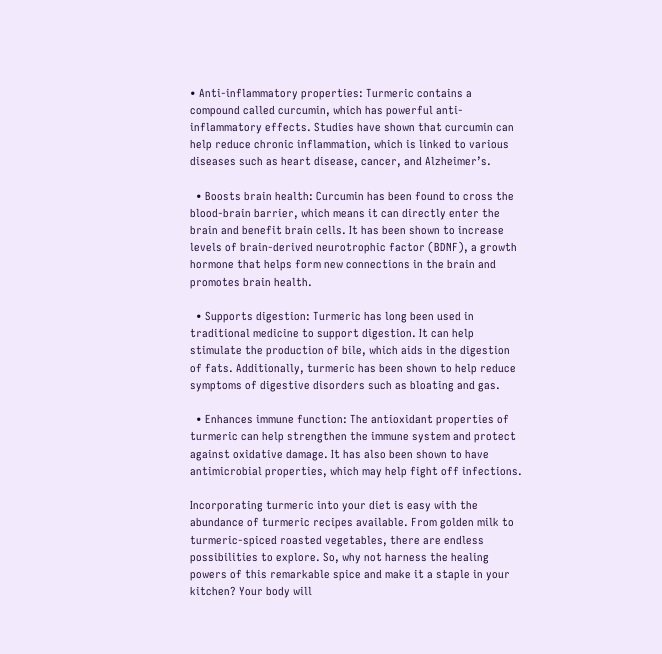• Anti-inflammatory properties: Turmeric contains a compound called curcumin, which has powerful anti-inflammatory effects. Studies have shown that curcumin can help reduce chronic inflammation, which is linked to various diseases such as heart disease, cancer, and Alzheimer’s.

  • Boosts brain health: Curcumin has been found to cross the blood-brain barrier, which means it can directly enter the brain and benefit brain cells. It has been shown to increase levels of brain-derived neurotrophic factor (BDNF), a growth hormone that helps form new connections in the brain and promotes brain health.

  • Supports digestion: Turmeric has long been used in traditional medicine to support digestion. It can help stimulate the production of bile, which aids in the digestion of fats. Additionally, turmeric has been shown to help reduce symptoms of digestive disorders such as bloating and gas.

  • Enhances immune function: The antioxidant properties of turmeric can help strengthen the immune system and protect against oxidative damage. It has also been shown to have antimicrobial properties, which may help fight off infections.

Incorporating turmeric into your diet is easy with the abundance of turmeric recipes available. From golden milk to turmeric-spiced roasted vegetables, there are endless possibilities to explore. So, why not harness the healing powers of this remarkable spice and make it a staple in your kitchen? Your body will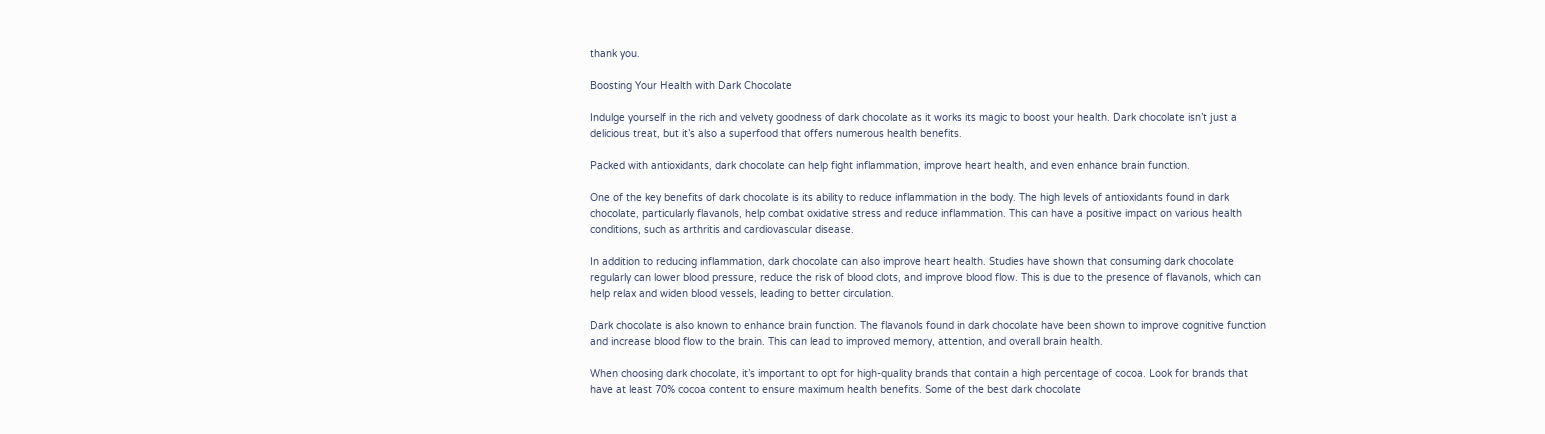thank you.

Boosting Your Health with Dark Chocolate

Indulge yourself in the rich and velvety goodness of dark chocolate as it works its magic to boost your health. Dark chocolate isn’t just a delicious treat, but it’s also a superfood that offers numerous health benefits.

Packed with antioxidants, dark chocolate can help fight inflammation, improve heart health, and even enhance brain function.

One of the key benefits of dark chocolate is its ability to reduce inflammation in the body. The high levels of antioxidants found in dark chocolate, particularly flavanols, help combat oxidative stress and reduce inflammation. This can have a positive impact on various health conditions, such as arthritis and cardiovascular disease.

In addition to reducing inflammation, dark chocolate can also improve heart health. Studies have shown that consuming dark chocolate regularly can lower blood pressure, reduce the risk of blood clots, and improve blood flow. This is due to the presence of flavanols, which can help relax and widen blood vessels, leading to better circulation.

Dark chocolate is also known to enhance brain function. The flavanols found in dark chocolate have been shown to improve cognitive function and increase blood flow to the brain. This can lead to improved memory, attention, and overall brain health.

When choosing dark chocolate, it’s important to opt for high-quality brands that contain a high percentage of cocoa. Look for brands that have at least 70% cocoa content to ensure maximum health benefits. Some of the best dark chocolate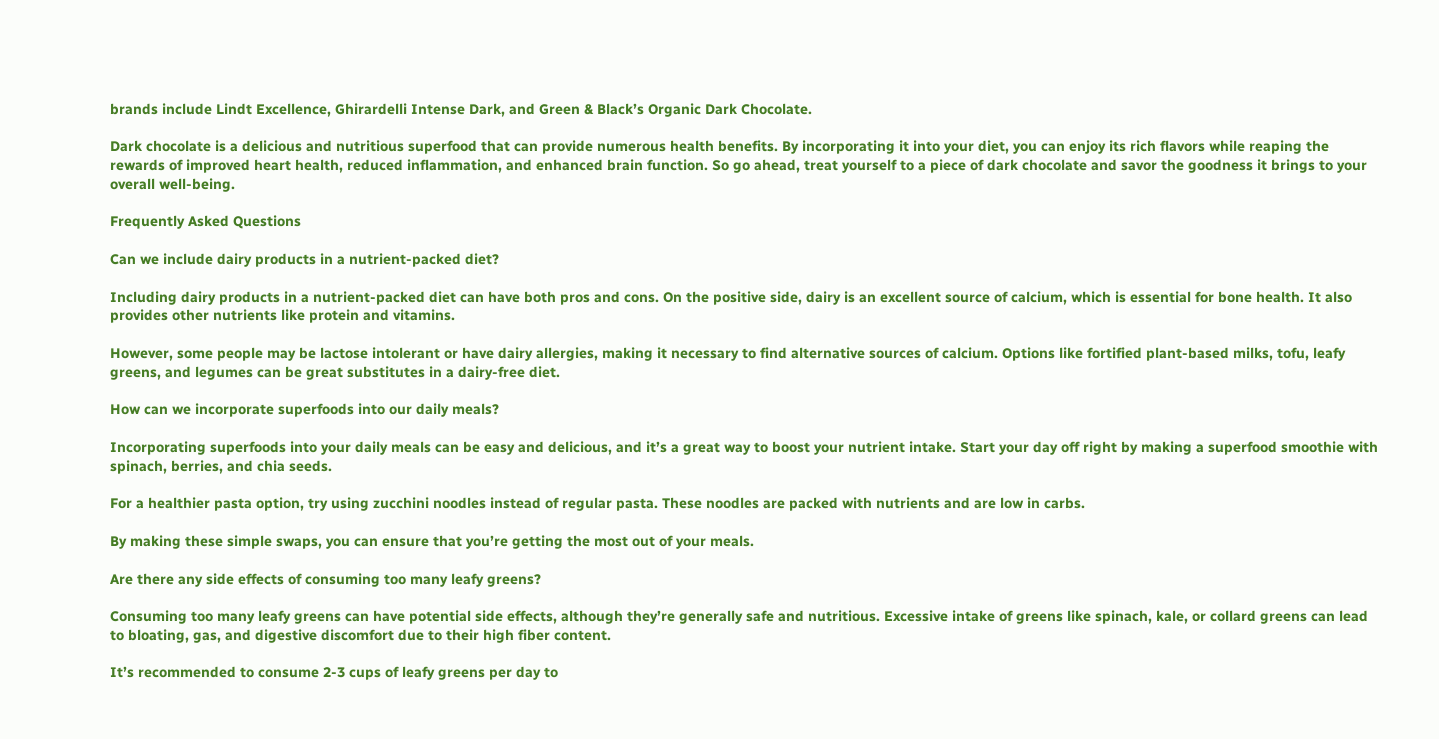brands include Lindt Excellence, Ghirardelli Intense Dark, and Green & Black’s Organic Dark Chocolate.

Dark chocolate is a delicious and nutritious superfood that can provide numerous health benefits. By incorporating it into your diet, you can enjoy its rich flavors while reaping the rewards of improved heart health, reduced inflammation, and enhanced brain function. So go ahead, treat yourself to a piece of dark chocolate and savor the goodness it brings to your overall well-being.

Frequently Asked Questions

Can we include dairy products in a nutrient-packed diet?

Including dairy products in a nutrient-packed diet can have both pros and cons. On the positive side, dairy is an excellent source of calcium, which is essential for bone health. It also provides other nutrients like protein and vitamins.

However, some people may be lactose intolerant or have dairy allergies, making it necessary to find alternative sources of calcium. Options like fortified plant-based milks, tofu, leafy greens, and legumes can be great substitutes in a dairy-free diet.

How can we incorporate superfoods into our daily meals?

Incorporating superfoods into your daily meals can be easy and delicious, and it’s a great way to boost your nutrient intake. Start your day off right by making a superfood smoothie with spinach, berries, and chia seeds.

For a healthier pasta option, try using zucchini noodles instead of regular pasta. These noodles are packed with nutrients and are low in carbs.

By making these simple swaps, you can ensure that you’re getting the most out of your meals.

Are there any side effects of consuming too many leafy greens?

Consuming too many leafy greens can have potential side effects, although they’re generally safe and nutritious. Excessive intake of greens like spinach, kale, or collard greens can lead to bloating, gas, and digestive discomfort due to their high fiber content.

It’s recommended to consume 2-3 cups of leafy greens per day to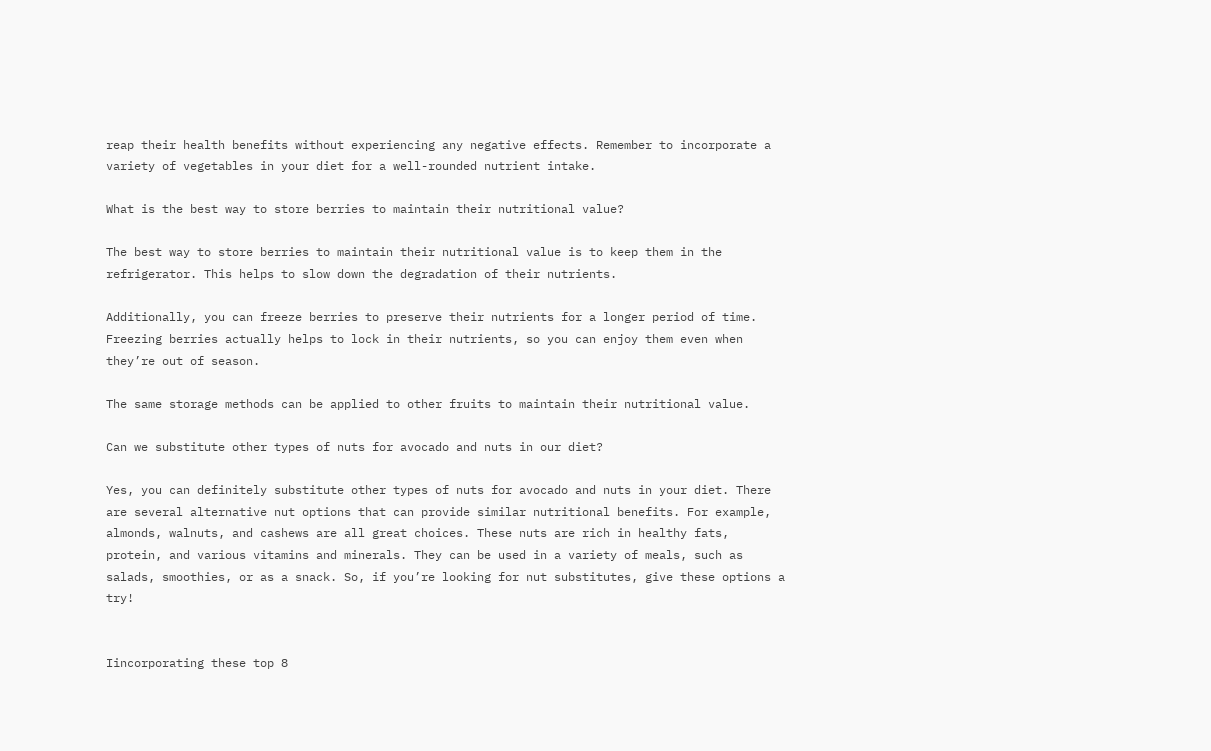reap their health benefits without experiencing any negative effects. Remember to incorporate a variety of vegetables in your diet for a well-rounded nutrient intake.

What is the best way to store berries to maintain their nutritional value?

The best way to store berries to maintain their nutritional value is to keep them in the refrigerator. This helps to slow down the degradation of their nutrients.

Additionally, you can freeze berries to preserve their nutrients for a longer period of time. Freezing berries actually helps to lock in their nutrients, so you can enjoy them even when they’re out of season.

The same storage methods can be applied to other fruits to maintain their nutritional value.

Can we substitute other types of nuts for avocado and nuts in our diet?

Yes, you can definitely substitute other types of nuts for avocado and nuts in your diet. There are several alternative nut options that can provide similar nutritional benefits. For example, almonds, walnuts, and cashews are all great choices. These nuts are rich in healthy fats, protein, and various vitamins and minerals. They can be used in a variety of meals, such as salads, smoothies, or as a snack. So, if you’re looking for nut substitutes, give these options a try!


Iincorporating these top 8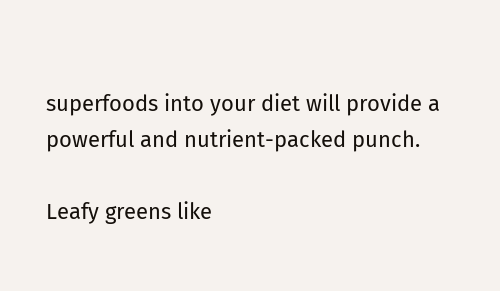superfoods into your diet will provide a powerful and nutrient-packed punch.

Leafy greens like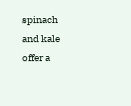spinach and kale offer a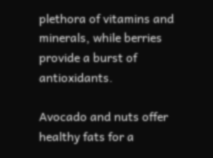plethora of vitamins and minerals, while berries provide a burst of antioxidants.

Avocado and nuts offer healthy fats for a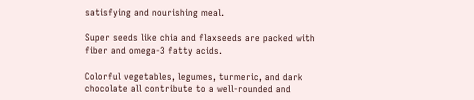satisfying and nourishing meal.

Super seeds like chia and flaxseeds are packed with fiber and omega-3 fatty acids.

Colorful vegetables, legumes, turmeric, and dark chocolate all contribute to a well-rounded and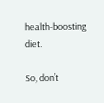health-boosting diet.

So, don’t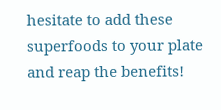hesitate to add these superfoods to your plate and reap the benefits!